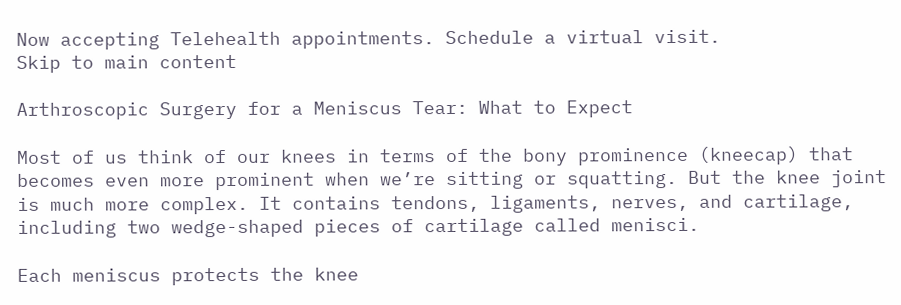Now accepting Telehealth appointments. Schedule a virtual visit.
Skip to main content

Arthroscopic Surgery for a Meniscus Tear: What to Expect

Most of us think of our knees in terms of the bony prominence (kneecap) that becomes even more prominent when we’re sitting or squatting. But the knee joint is much more complex. It contains tendons, ligaments, nerves, and cartilage, including two wedge-shaped pieces of cartilage called menisci.

Each meniscus protects the knee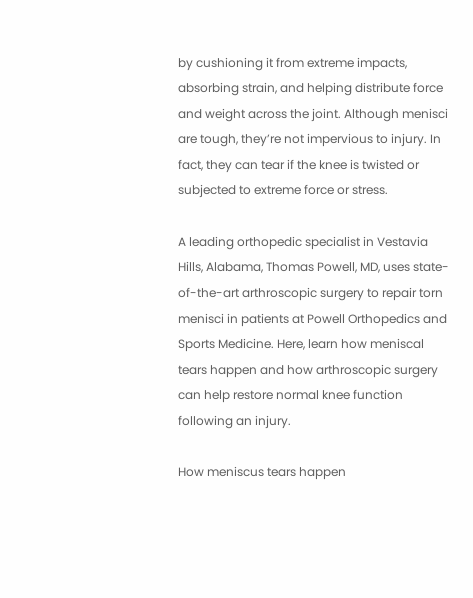by cushioning it from extreme impacts, absorbing strain, and helping distribute force and weight across the joint. Although menisci are tough, they’re not impervious to injury. In fact, they can tear if the knee is twisted or subjected to extreme force or stress.

A leading orthopedic specialist in Vestavia Hills, Alabama, Thomas Powell, MD, uses state-of-the-art arthroscopic surgery to repair torn menisci in patients at Powell Orthopedics and Sports Medicine. Here, learn how meniscal tears happen and how arthroscopic surgery can help restore normal knee function following an injury.

How meniscus tears happen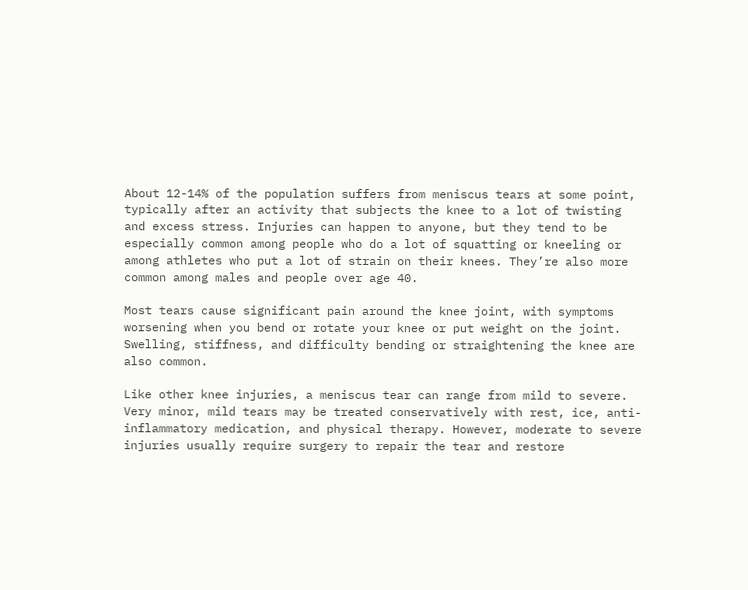About 12-14% of the population suffers from meniscus tears at some point, typically after an activity that subjects the knee to a lot of twisting and excess stress. Injuries can happen to anyone, but they tend to be especially common among people who do a lot of squatting or kneeling or among athletes who put a lot of strain on their knees. They’re also more common among males and people over age 40.

Most tears cause significant pain around the knee joint, with symptoms worsening when you bend or rotate your knee or put weight on the joint. Swelling, stiffness, and difficulty bending or straightening the knee are also common.

Like other knee injuries, a meniscus tear can range from mild to severe. Very minor, mild tears may be treated conservatively with rest, ice, anti-inflammatory medication, and physical therapy. However, moderate to severe injuries usually require surgery to repair the tear and restore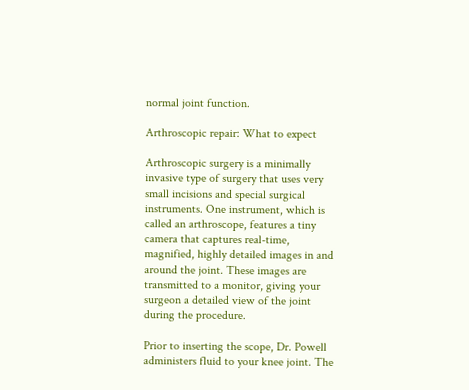normal joint function.

Arthroscopic repair: What to expect

Arthroscopic surgery is a minimally invasive type of surgery that uses very small incisions and special surgical instruments. One instrument, which is called an arthroscope, features a tiny camera that captures real-time, magnified, highly detailed images in and around the joint. These images are transmitted to a monitor, giving your surgeon a detailed view of the joint during the procedure.

Prior to inserting the scope, Dr. Powell administers fluid to your knee joint. The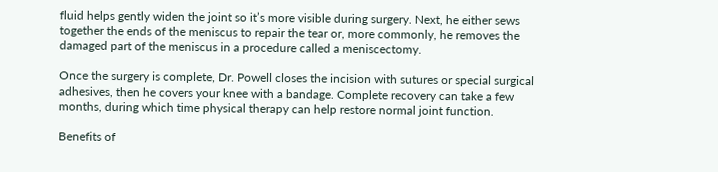fluid helps gently widen the joint so it’s more visible during surgery. Next, he either sews together the ends of the meniscus to repair the tear or, more commonly, he removes the damaged part of the meniscus in a procedure called a meniscectomy.

Once the surgery is complete, Dr. Powell closes the incision with sutures or special surgical adhesives, then he covers your knee with a bandage. Complete recovery can take a few months, during which time physical therapy can help restore normal joint function.

Benefits of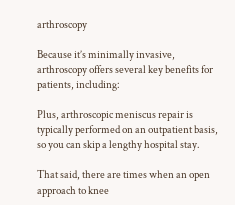arthroscopy

Because it’s minimally invasive, arthroscopy offers several key benefits for patients, including:

Plus, arthroscopic meniscus repair is typically performed on an outpatient basis, so you can skip a lengthy hospital stay.

That said, there are times when an open approach to knee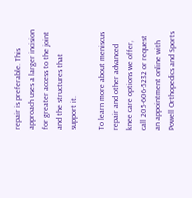repair is preferable. This approach uses a larger incision for greater access to the joint and the structures that support it.

To learn more about meniscus repair and other advanced knee care options we offer, call 205-606-5232 or request an appointment online with Powell Orthopedics and Sports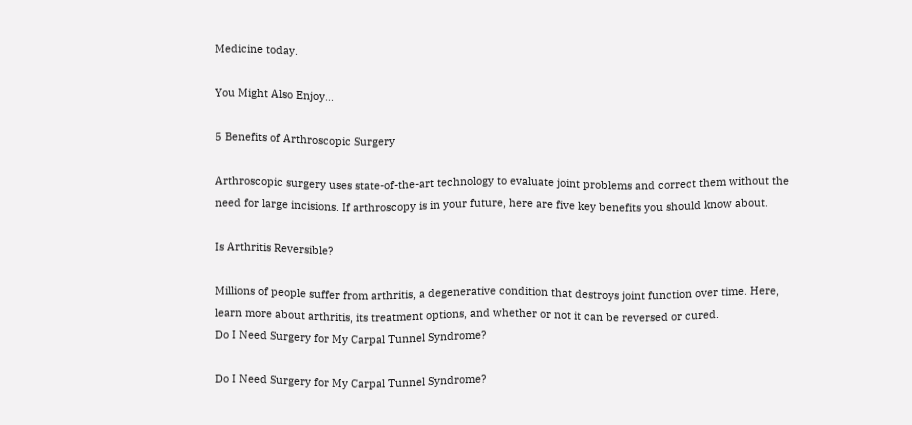Medicine today.

You Might Also Enjoy...

5 Benefits of Arthroscopic Surgery

Arthroscopic surgery uses state-of-the-art technology to evaluate joint problems and correct them without the need for large incisions. If arthroscopy is in your future, here are five key benefits you should know about.

Is Arthritis Reversible?

Millions of people suffer from arthritis, a degenerative condition that destroys joint function over time. Here, learn more about arthritis, its treatment options, and whether or not it can be reversed or cured.
Do I Need Surgery for My Carpal Tunnel Syndrome?

Do I Need Surgery for My Carpal Tunnel Syndrome?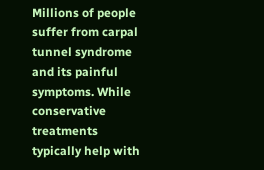Millions of people suffer from carpal tunnel syndrome and its painful symptoms. While conservative treatments typically help with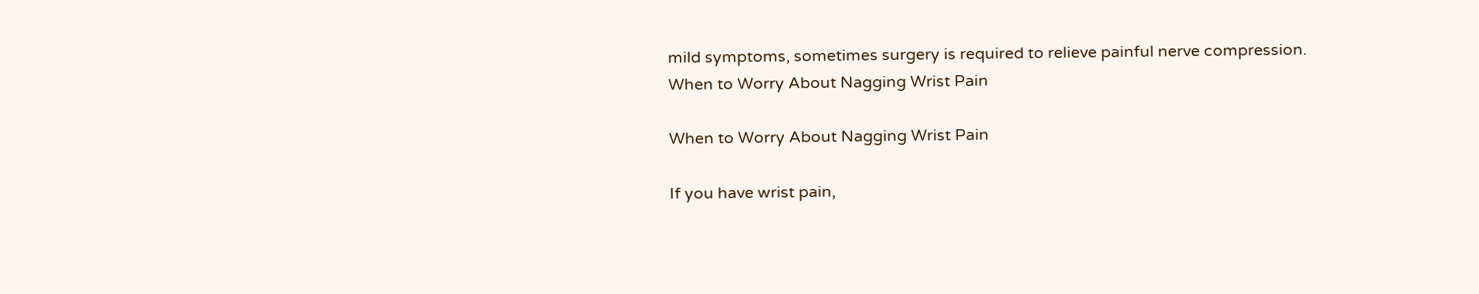mild symptoms, sometimes surgery is required to relieve painful nerve compression.
When to Worry About Nagging Wrist Pain

When to Worry About Nagging Wrist Pain

If you have wrist pain,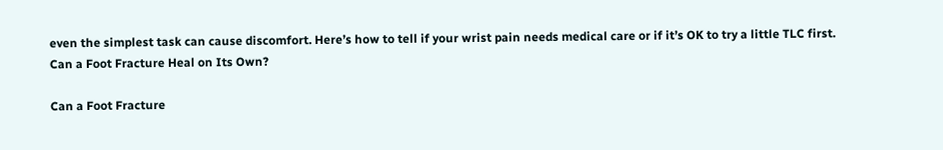even the simplest task can cause discomfort. Here’s how to tell if your wrist pain needs medical care or if it’s OK to try a little TLC first.
Can a Foot Fracture Heal on Its Own?

Can a Foot Fracture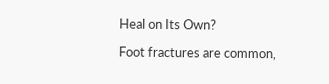Heal on Its Own?

Foot fractures are common,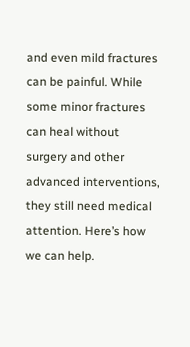and even mild fractures can be painful. While some minor fractures can heal without surgery and other advanced interventions, they still need medical attention. Here’s how we can help.